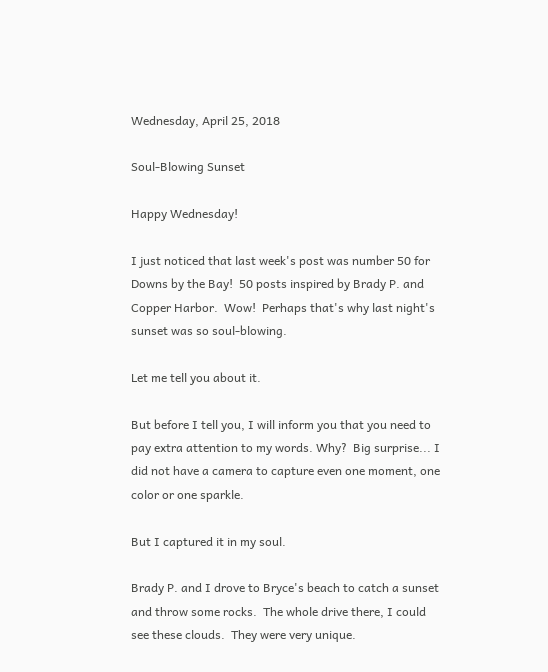Wednesday, April 25, 2018

Soul-Blowing Sunset

Happy Wednesday!

I just noticed that last week's post was number 50 for Downs by the Bay!  50 posts inspired by Brady P. and Copper Harbor.  Wow!  Perhaps that's why last night's sunset was so soul-blowing.

Let me tell you about it.

But before I tell you, I will inform you that you need to pay extra attention to my words. Why?  Big surprise... I did not have a camera to capture even one moment, one color or one sparkle.

But I captured it in my soul.

Brady P. and I drove to Bryce's beach to catch a sunset and throw some rocks.  The whole drive there, I could see these clouds.  They were very unique.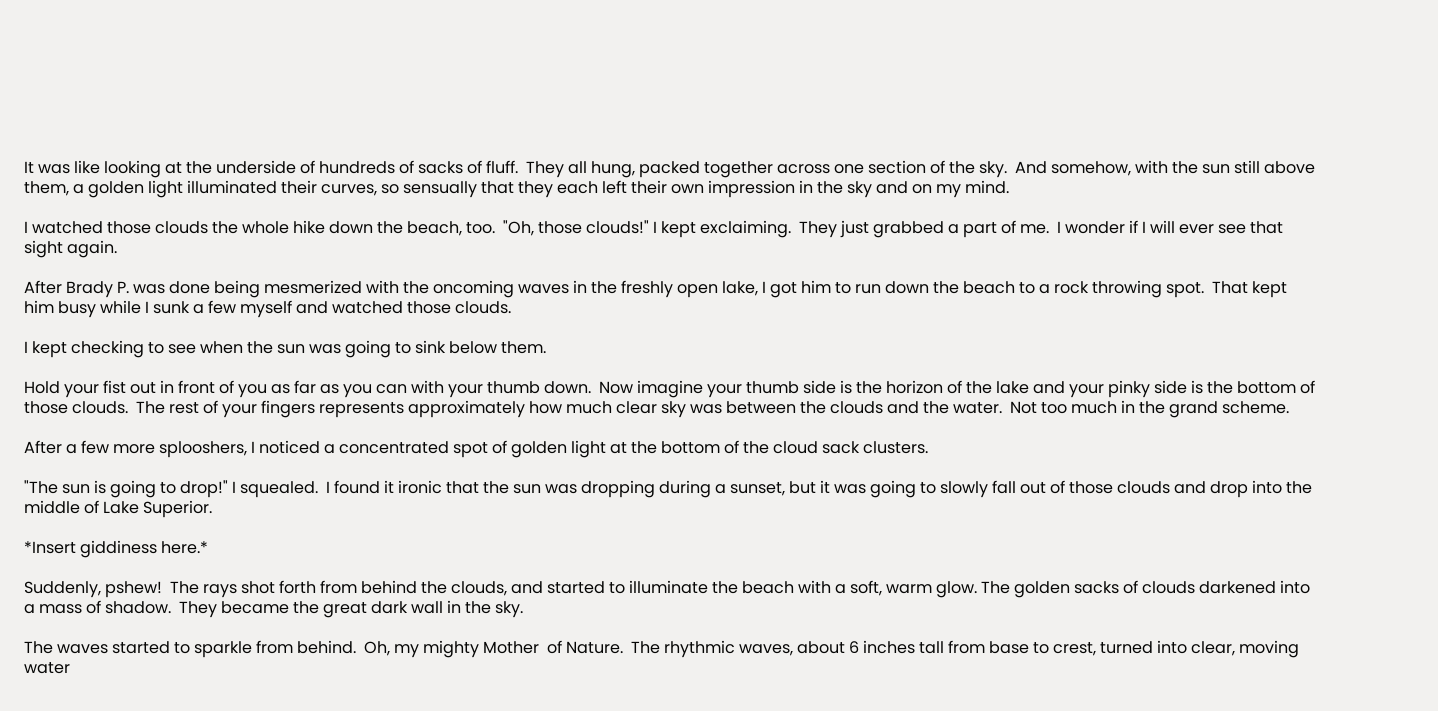It was like looking at the underside of hundreds of sacks of fluff.  They all hung, packed together across one section of the sky.  And somehow, with the sun still above them, a golden light illuminated their curves, so sensually that they each left their own impression in the sky and on my mind.

I watched those clouds the whole hike down the beach, too.  "Oh, those clouds!" I kept exclaiming.  They just grabbed a part of me.  I wonder if I will ever see that sight again.

After Brady P. was done being mesmerized with the oncoming waves in the freshly open lake, I got him to run down the beach to a rock throwing spot.  That kept him busy while I sunk a few myself and watched those clouds.

I kept checking to see when the sun was going to sink below them.

Hold your fist out in front of you as far as you can with your thumb down.  Now imagine your thumb side is the horizon of the lake and your pinky side is the bottom of those clouds.  The rest of your fingers represents approximately how much clear sky was between the clouds and the water.  Not too much in the grand scheme.

After a few more splooshers, I noticed a concentrated spot of golden light at the bottom of the cloud sack clusters.

"The sun is going to drop!" I squealed.  I found it ironic that the sun was dropping during a sunset, but it was going to slowly fall out of those clouds and drop into the middle of Lake Superior.

*Insert giddiness here.*

Suddenly, pshew!  The rays shot forth from behind the clouds, and started to illuminate the beach with a soft, warm glow. The golden sacks of clouds darkened into a mass of shadow.  They became the great dark wall in the sky.

The waves started to sparkle from behind.  Oh, my mighty Mother  of Nature.  The rhythmic waves, about 6 inches tall from base to crest, turned into clear, moving water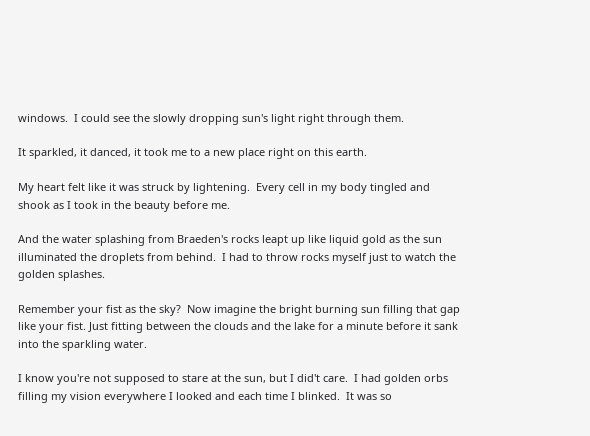windows.  I could see the slowly dropping sun's light right through them.

It sparkled, it danced, it took me to a new place right on this earth.

My heart felt like it was struck by lightening.  Every cell in my body tingled and shook as I took in the beauty before me.

And the water splashing from Braeden's rocks leapt up like liquid gold as the sun illuminated the droplets from behind.  I had to throw rocks myself just to watch the golden splashes.

Remember your fist as the sky?  Now imagine the bright burning sun filling that gap like your fist. Just fitting between the clouds and the lake for a minute before it sank into the sparkling water.

I know you're not supposed to stare at the sun, but I did't care.  I had golden orbs filling my vision everywhere I looked and each time I blinked.  It was so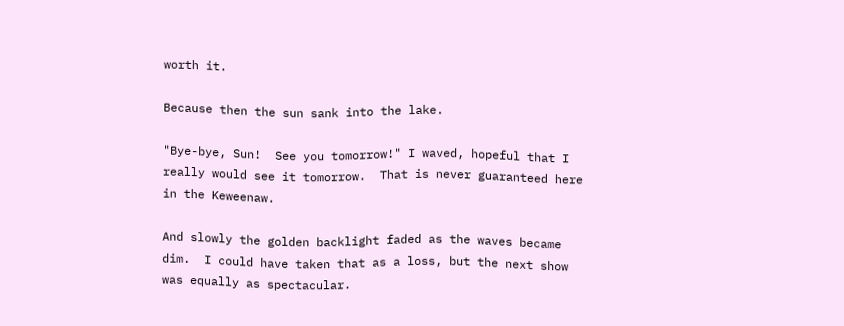worth it.

Because then the sun sank into the lake.

"Bye-bye, Sun!  See you tomorrow!" I waved, hopeful that I really would see it tomorrow.  That is never guaranteed here in the Keweenaw.

And slowly the golden backlight faded as the waves became dim.  I could have taken that as a loss, but the next show was equally as spectacular.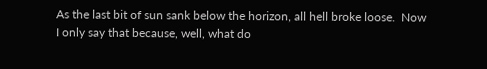As the last bit of sun sank below the horizon, all hell broke loose.  Now I only say that because, well, what do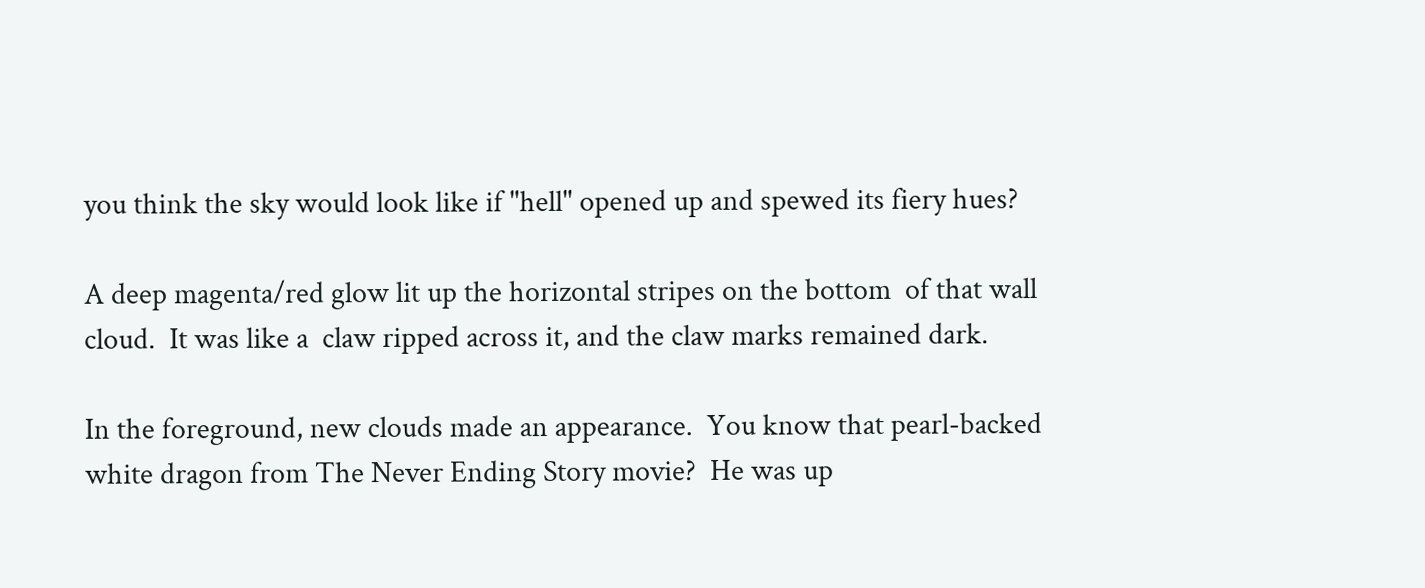you think the sky would look like if "hell" opened up and spewed its fiery hues?

A deep magenta/red glow lit up the horizontal stripes on the bottom  of that wall cloud.  It was like a  claw ripped across it, and the claw marks remained dark.

In the foreground, new clouds made an appearance.  You know that pearl-backed white dragon from The Never Ending Story movie?  He was up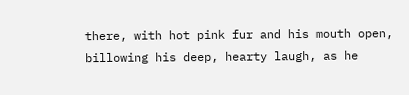there, with hot pink fur and his mouth open, billowing his deep, hearty laugh, as he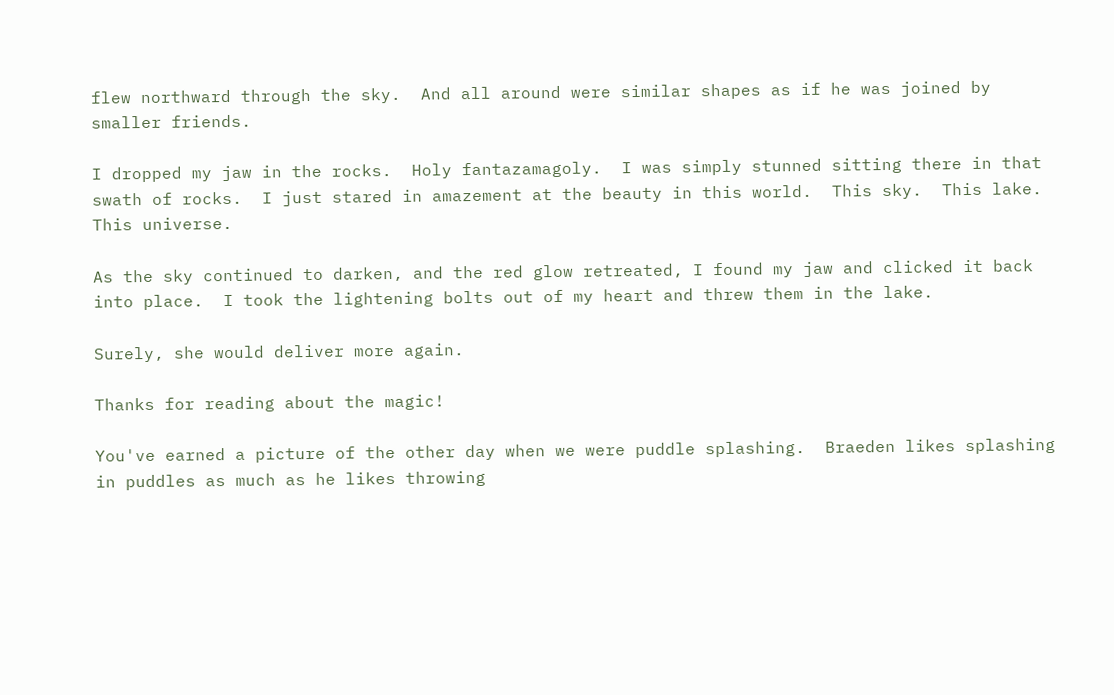flew northward through the sky.  And all around were similar shapes as if he was joined by smaller friends.

I dropped my jaw in the rocks.  Holy fantazamagoly.  I was simply stunned sitting there in that swath of rocks.  I just stared in amazement at the beauty in this world.  This sky.  This lake.  This universe.

As the sky continued to darken, and the red glow retreated, I found my jaw and clicked it back into place.  I took the lightening bolts out of my heart and threw them in the lake.

Surely, she would deliver more again.

Thanks for reading about the magic!

You've earned a picture of the other day when we were puddle splashing.  Braeden likes splashing in puddles as much as he likes throwing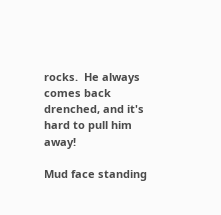rocks.  He always comes back drenched, and it's hard to pull him away!

Mud face standing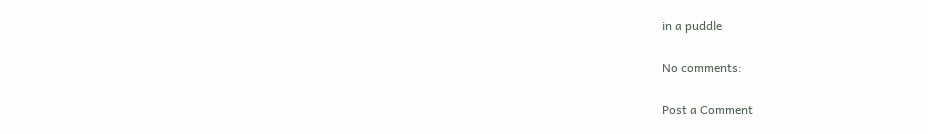in a puddle

No comments:

Post a Comment